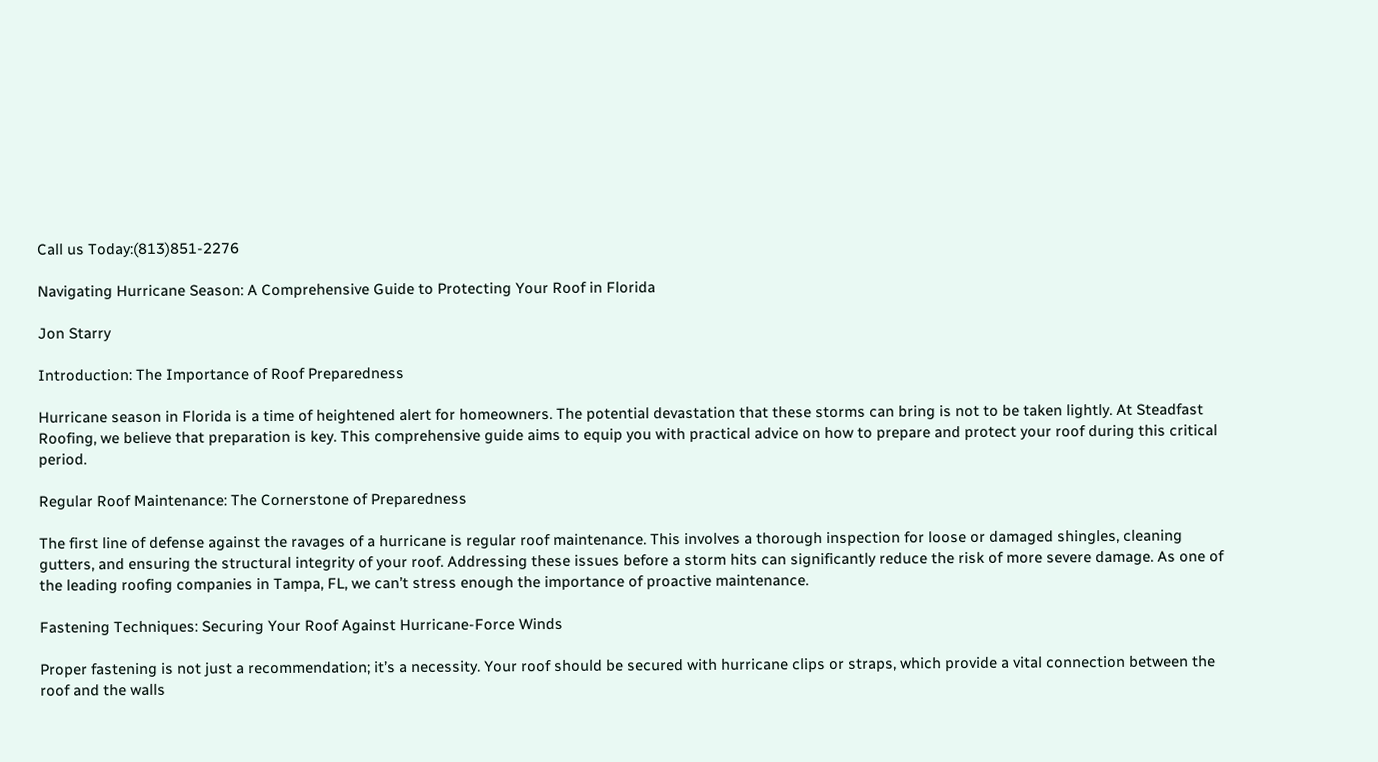Call us Today:(813)851-2276

Navigating Hurricane Season: A Comprehensive Guide to Protecting Your Roof in Florida

Jon Starry

Introduction: The Importance of Roof Preparedness

Hurricane season in Florida is a time of heightened alert for homeowners. The potential devastation that these storms can bring is not to be taken lightly. At Steadfast Roofing, we believe that preparation is key. This comprehensive guide aims to equip you with practical advice on how to prepare and protect your roof during this critical period.

Regular Roof Maintenance: The Cornerstone of Preparedness

The first line of defense against the ravages of a hurricane is regular roof maintenance. This involves a thorough inspection for loose or damaged shingles, cleaning gutters, and ensuring the structural integrity of your roof. Addressing these issues before a storm hits can significantly reduce the risk of more severe damage. As one of the leading roofing companies in Tampa, FL, we can’t stress enough the importance of proactive maintenance.

Fastening Techniques: Securing Your Roof Against Hurricane-Force Winds

Proper fastening is not just a recommendation; it’s a necessity. Your roof should be secured with hurricane clips or straps, which provide a vital connection between the roof and the walls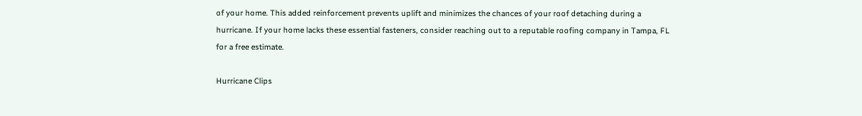of your home. This added reinforcement prevents uplift and minimizes the chances of your roof detaching during a hurricane. If your home lacks these essential fasteners, consider reaching out to a reputable roofing company in Tampa, FL for a free estimate.

Hurricane Clips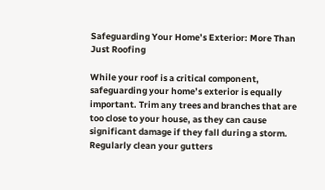Safeguarding Your Home’s Exterior: More Than Just Roofing

While your roof is a critical component, safeguarding your home’s exterior is equally important. Trim any trees and branches that are too close to your house, as they can cause significant damage if they fall during a storm. Regularly clean your gutters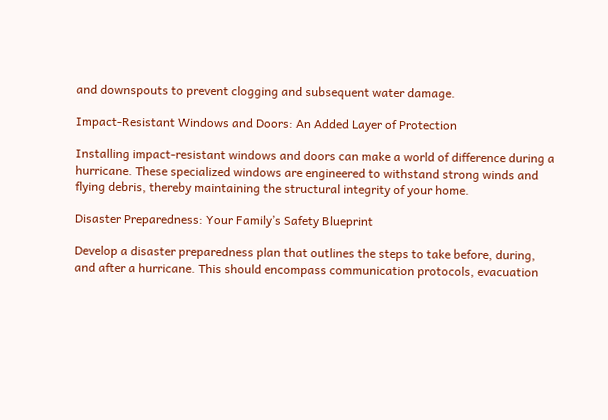and downspouts to prevent clogging and subsequent water damage.

Impact-Resistant Windows and Doors: An Added Layer of Protection

Installing impact-resistant windows and doors can make a world of difference during a hurricane. These specialized windows are engineered to withstand strong winds and flying debris, thereby maintaining the structural integrity of your home.

Disaster Preparedness: Your Family’s Safety Blueprint

Develop a disaster preparedness plan that outlines the steps to take before, during, and after a hurricane. This should encompass communication protocols, evacuation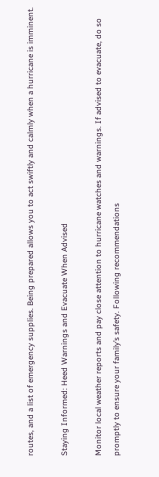routes, and a list of emergency supplies. Being prepared allows you to act swiftly and calmly when a hurricane is imminent.

Staying Informed: Heed Warnings and Evacuate When Advised

Monitor local weather reports and pay close attention to hurricane watches and warnings. If advised to evacuate, do so promptly to ensure your family’s safety. Following recommendations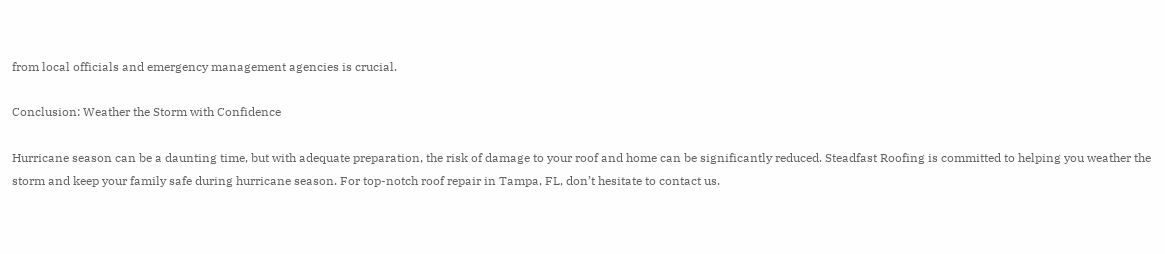from local officials and emergency management agencies is crucial.

Conclusion: Weather the Storm with Confidence

Hurricane season can be a daunting time, but with adequate preparation, the risk of damage to your roof and home can be significantly reduced. Steadfast Roofing is committed to helping you weather the storm and keep your family safe during hurricane season. For top-notch roof repair in Tampa, FL, don’t hesitate to contact us.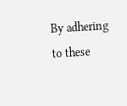By adhering to these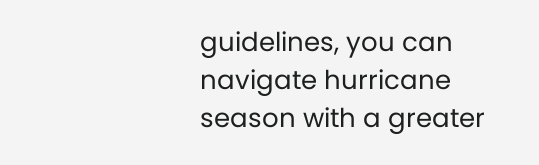guidelines, you can navigate hurricane season with a greater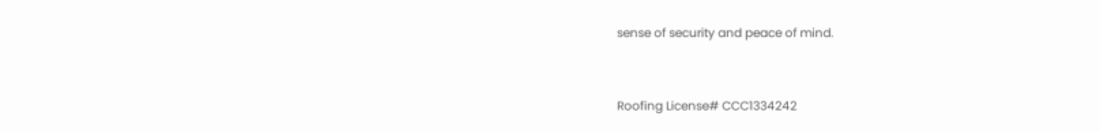sense of security and peace of mind.


Roofing License# CCC1334242